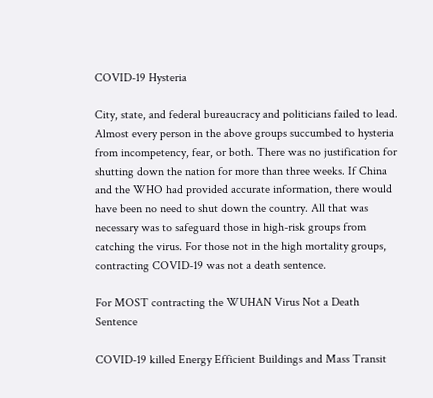COVID-19 Hysteria

City, state, and federal bureaucracy and politicians failed to lead. Almost every person in the above groups succumbed to hysteria from incompetency, fear, or both. There was no justification for shutting down the nation for more than three weeks. If China and the WHO had provided accurate information, there would have been no need to shut down the country. All that was necessary was to safeguard those in high-risk groups from catching the virus. For those not in the high mortality groups, contracting COVID-19 was not a death sentence.

For MOST contracting the WUHAN Virus Not a Death Sentence

COVID-19 killed Energy Efficient Buildings and Mass Transit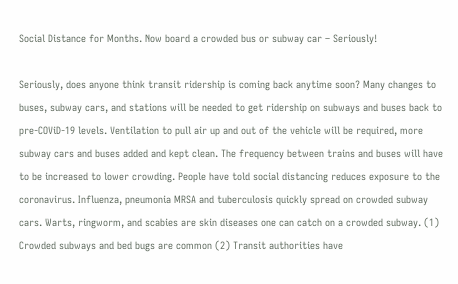Social Distance for Months. Now board a crowded bus or subway car – Seriously!

Seriously, does anyone think transit ridership is coming back anytime soon? Many changes to buses, subway cars, and stations will be needed to get ridership on subways and buses back to pre-COViD-19 levels. Ventilation to pull air up and out of the vehicle will be required, more subway cars and buses added and kept clean. The frequency between trains and buses will have to be increased to lower crowding. People have told social distancing reduces exposure to the coronavirus. Influenza, pneumonia MRSA and tuberculosis quickly spread on crowded subway cars. Warts, ringworm, and scabies are skin diseases one can catch on a crowded subway. (1) Crowded subways and bed bugs are common (2) Transit authorities have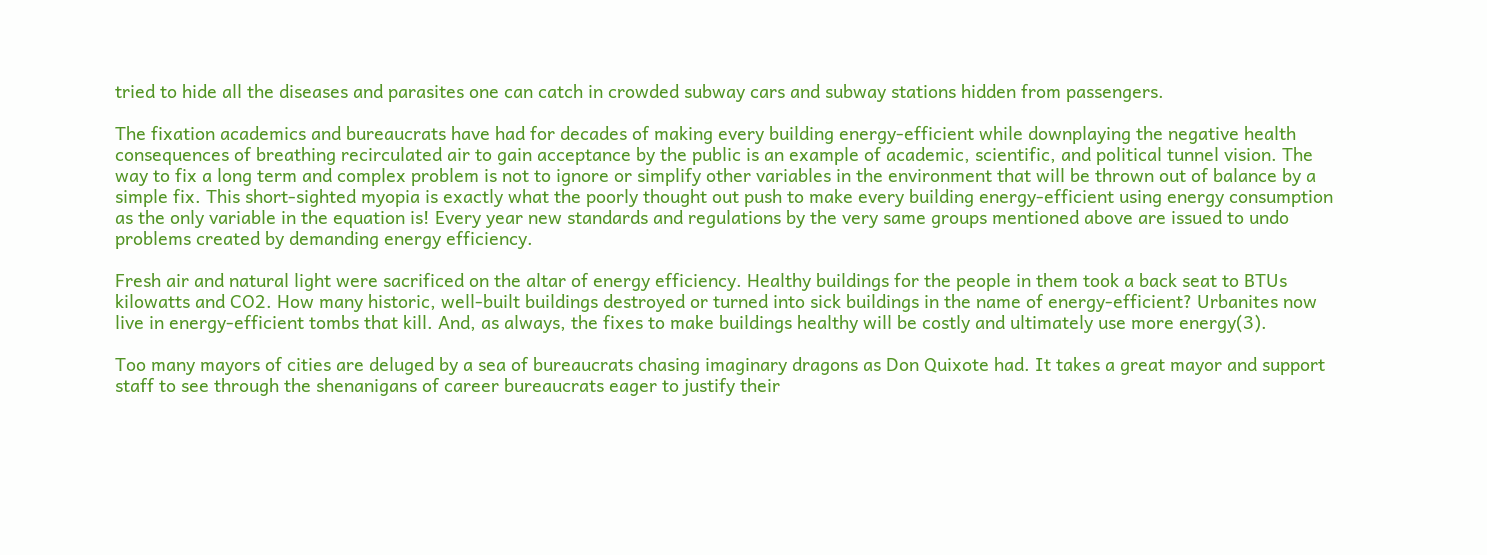tried to hide all the diseases and parasites one can catch in crowded subway cars and subway stations hidden from passengers.

The fixation academics and bureaucrats have had for decades of making every building energy-efficient while downplaying the negative health consequences of breathing recirculated air to gain acceptance by the public is an example of academic, scientific, and political tunnel vision. The way to fix a long term and complex problem is not to ignore or simplify other variables in the environment that will be thrown out of balance by a simple fix. This short-sighted myopia is exactly what the poorly thought out push to make every building energy-efficient using energy consumption as the only variable in the equation is! Every year new standards and regulations by the very same groups mentioned above are issued to undo problems created by demanding energy efficiency.

Fresh air and natural light were sacrificed on the altar of energy efficiency. Healthy buildings for the people in them took a back seat to BTUs kilowatts and CO2. How many historic, well-built buildings destroyed or turned into sick buildings in the name of energy-efficient? Urbanites now live in energy-efficient tombs that kill. And, as always, the fixes to make buildings healthy will be costly and ultimately use more energy(3).

Too many mayors of cities are deluged by a sea of bureaucrats chasing imaginary dragons as Don Quixote had. It takes a great mayor and support staff to see through the shenanigans of career bureaucrats eager to justify their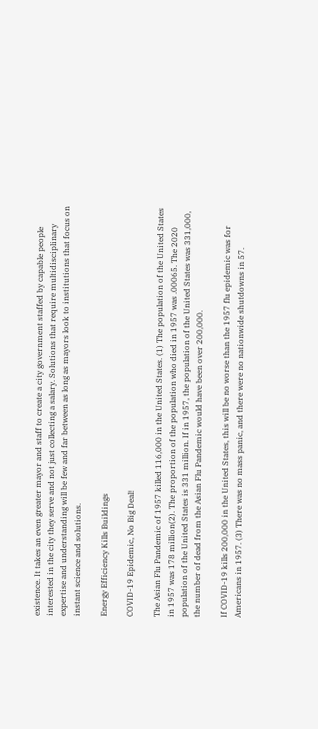existence. It takes an even greater mayor and staff to create a city government staffed by capable people interested in the city they serve and not just collecting a salary. Solutions that require multidisciplinary expertise and understanding will be few and far between as long as mayors look to institutions that focus on instant science and solutions.

Energy Efficiency Kills Buildings

COVID-19 Epidemic, No Big Deal!

The Asian Flu Pandemic of 1957 killed 116,000 in the United States. (1) The population of the United States in 1957 was 178 million(2). The proportion of the population who died in 1957 was .00065. The 2020 population of the United States is 331 million. If in 1957, the population of the United States was 331,000, the number of dead from the Asian Flu Pandemic would have been over 200,000.

If COVID-19 kills 200,000 in the United States, this will be no worse than the 1957 flu epidemic was for Americans in 1957. (3) There was no mass panic, and there were no nationwide shutdowns in 57.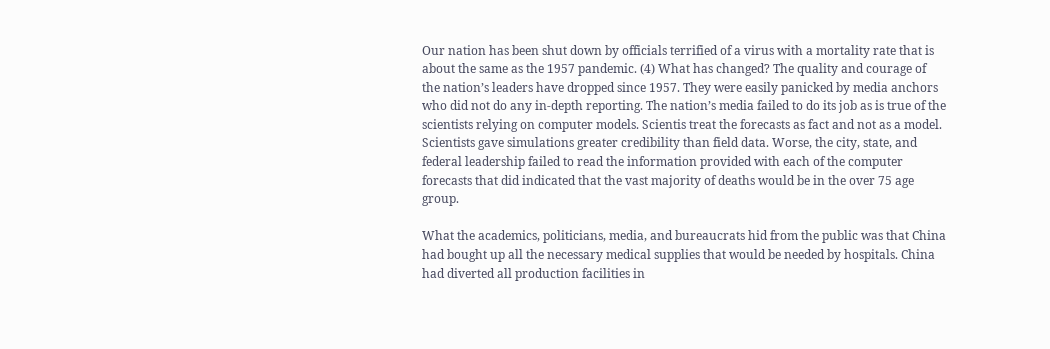Our nation has been shut down by officials terrified of a virus with a mortality rate that is about the same as the 1957 pandemic. (4) What has changed? The quality and courage of the nation’s leaders have dropped since 1957. They were easily panicked by media anchors who did not do any in-depth reporting. The nation’s media failed to do its job as is true of the scientists relying on computer models. Scientis treat the forecasts as fact and not as a model. Scientists gave simulations greater credibility than field data. Worse, the city, state, and federal leadership failed to read the information provided with each of the computer forecasts that did indicated that the vast majority of deaths would be in the over 75 age group.

What the academics, politicians, media, and bureaucrats hid from the public was that China had bought up all the necessary medical supplies that would be needed by hospitals. China had diverted all production facilities in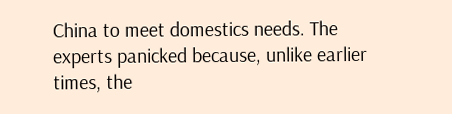China to meet domestics needs. The experts panicked because, unlike earlier times, the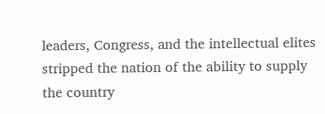leaders, Congress, and the intellectual elites stripped the nation of the ability to supply the country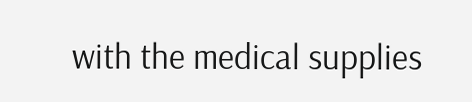with the medical supplies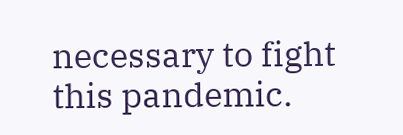necessary to fight this pandemic.